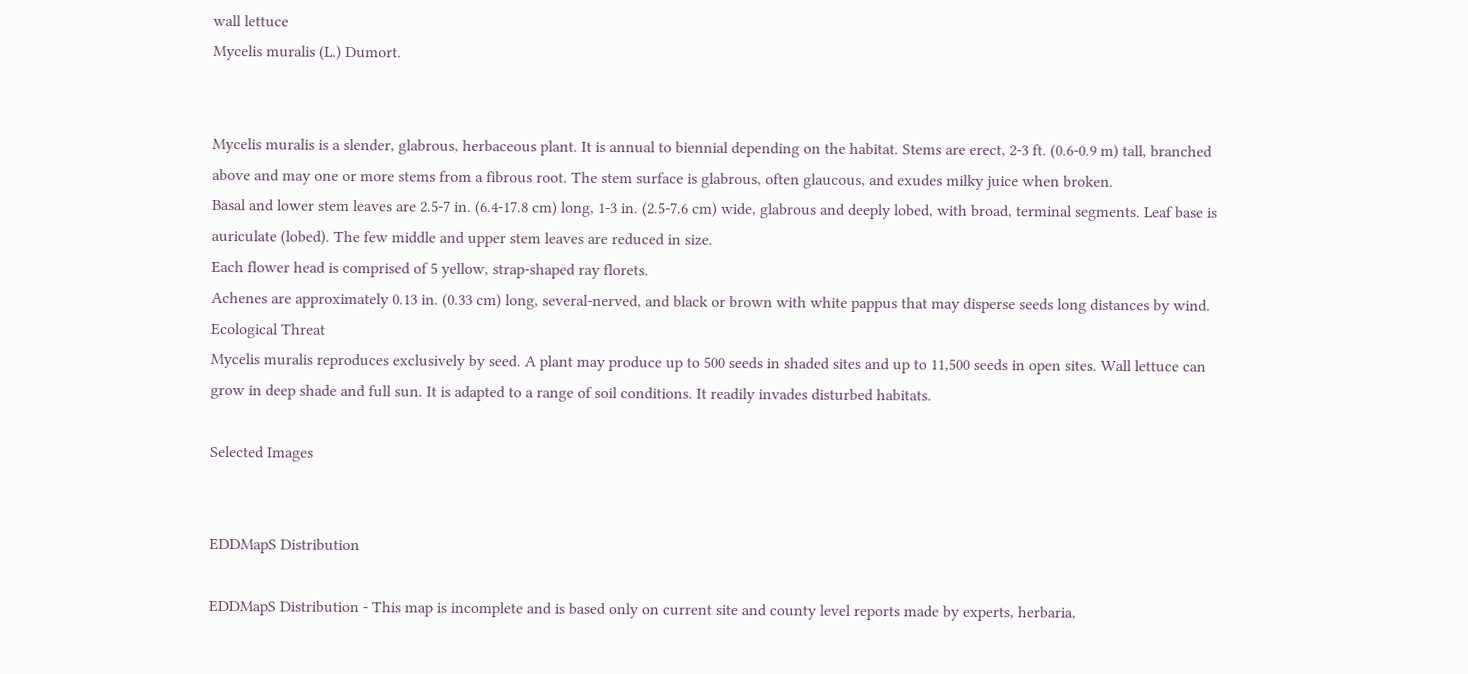wall lettuce
Mycelis muralis (L.) Dumort.


Mycelis muralis is a slender, glabrous, herbaceous plant. It is annual to biennial depending on the habitat. Stems are erect, 2-3 ft. (0.6-0.9 m) tall, branched above and may one or more stems from a fibrous root. The stem surface is glabrous, often glaucous, and exudes milky juice when broken.
Basal and lower stem leaves are 2.5-7 in. (6.4-17.8 cm) long, 1-3 in. (2.5-7.6 cm) wide, glabrous and deeply lobed, with broad, terminal segments. Leaf base is auriculate (lobed). The few middle and upper stem leaves are reduced in size.
Each flower head is comprised of 5 yellow, strap-shaped ray florets.
Achenes are approximately 0.13 in. (0.33 cm) long, several-nerved, and black or brown with white pappus that may disperse seeds long distances by wind.
Ecological Threat
Mycelis muralis reproduces exclusively by seed. A plant may produce up to 500 seeds in shaded sites and up to 11,500 seeds in open sites. Wall lettuce can grow in deep shade and full sun. It is adapted to a range of soil conditions. It readily invades disturbed habitats.

Selected Images


EDDMapS Distribution

EDDMapS Distribution - This map is incomplete and is based only on current site and county level reports made by experts, herbaria,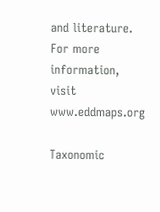and literature. For more information, visit www.eddmaps.org

Taxonomic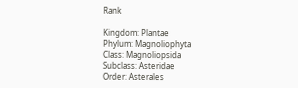Rank

Kingdom: Plantae
Phylum: Magnoliophyta
Class: Magnoliopsida
Subclass: Asteridae
Order: Asterales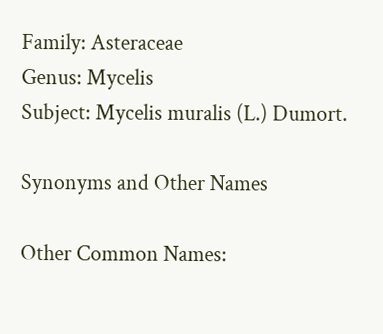Family: Asteraceae
Genus: Mycelis
Subject: Mycelis muralis (L.) Dumort.

Synonyms and Other Names

Other Common Names: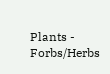Plants - Forbs/Herbs